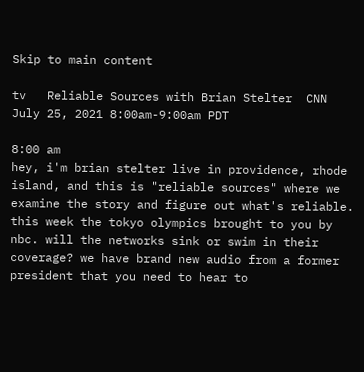Skip to main content

tv   Reliable Sources with Brian Stelter  CNN  July 25, 2021 8:00am-9:00am PDT

8:00 am
hey, i'm brian stelter live in providence, rhode island, and this is "reliable sources" where we examine the story and figure out what's reliable. this week the tokyo olympics brought to you by nbc. will the networks sink or swim in their coverage? we have brand new audio from a former president that you need to hear to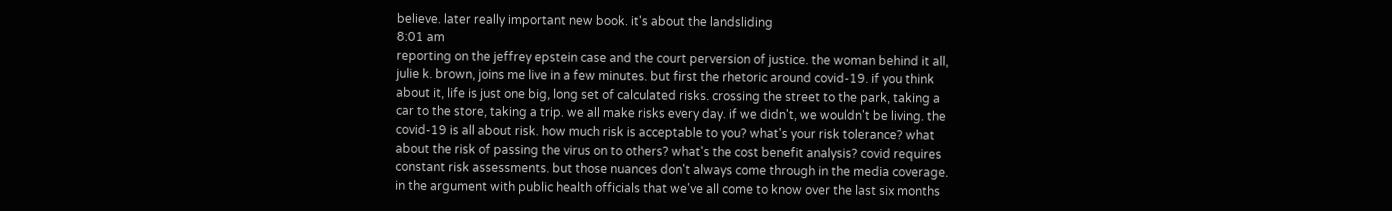believe. later really important new book. it's about the landsliding
8:01 am
reporting on the jeffrey epstein case and the court perversion of justice. the woman behind it all, julie k. brown, joins me live in a few minutes. but first the rhetoric around covid-19. if you think about it, life is just one big, long set of calculated risks. crossing the street to the park, taking a car to the store, taking a trip. we all make risks every day. if we didn't, we wouldn't be living. the covid-19 is all about risk. how much risk is acceptable to you? what's your risk tolerance? what about the risk of passing the virus on to others? what's the cost benefit analysis? covid requires constant risk assessments. but those nuances don't always come through in the media coverage. in the argument with public health officials that we've all come to know over the last six months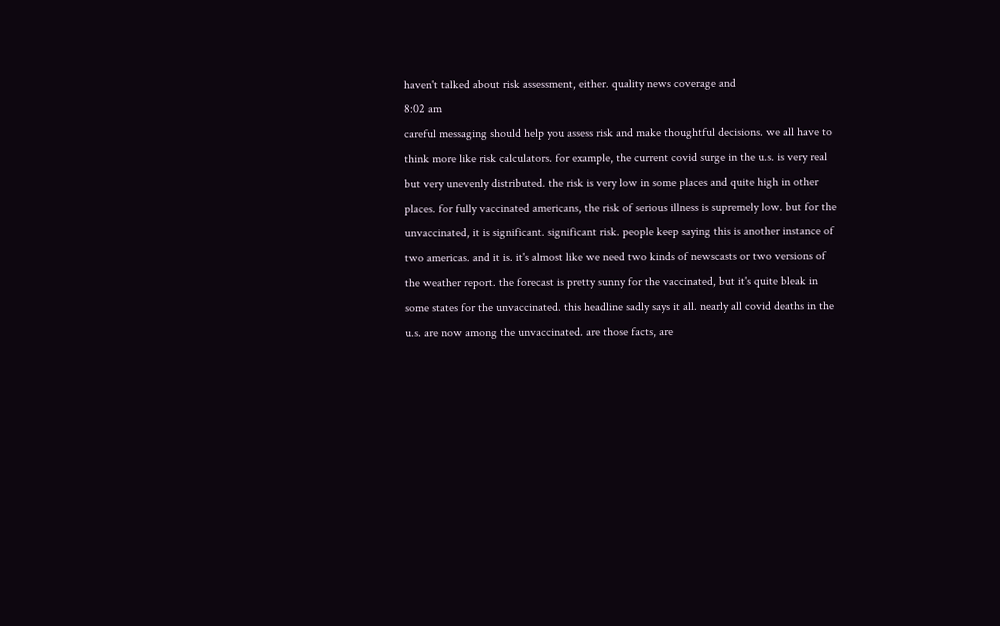haven't talked about risk assessment, either. quality news coverage and
8:02 am
careful messaging should help you assess risk and make thoughtful decisions. we all have to think more like risk calculators. for example, the current covid surge in the u.s. is very real but very unevenly distributed. the risk is very low in some places and quite high in other places. for fully vaccinated americans, the risk of serious illness is supremely low. but for the unvaccinated, it is significant. significant risk. people keep saying this is another instance of two americas. and it is. it's almost like we need two kinds of newscasts or two versions of the weather report. the forecast is pretty sunny for the vaccinated, but it's quite bleak in some states for the unvaccinated. this headline sadly says it all. nearly all covid deaths in the u.s. are now among the unvaccinated. are those facts, are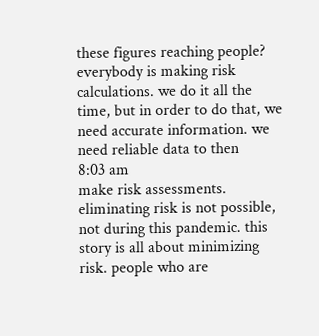these figures reaching people? everybody is making risk calculations. we do it all the time, but in order to do that, we need accurate information. we need reliable data to then
8:03 am
make risk assessments. eliminating risk is not possible, not during this pandemic. this story is all about minimizing risk. people who are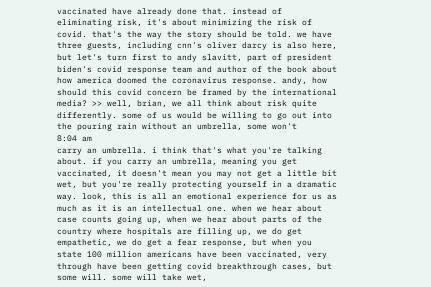vaccinated have already done that. instead of eliminating risk, it's about minimizing the risk of covid. that's the way the story should be told. we have three guests, including cnn's oliver darcy is also here, but let's turn first to andy slavitt, part of president biden's covid response team and author of the book about how america doomed the coronavirus response. andy, how should this covid concern be framed by the international media? >> well, brian, we all think about risk quite differently. some of us would be willing to go out into the pouring rain without an umbrella, some won't
8:04 am
carry an umbrella. i think that's what you're talking about. if you carry an umbrella, meaning you get vaccinated, it doesn't mean you may not get a little bit wet, but you're really protecting yourself in a dramatic way. look, this is all an emotional experience for us as much as it is an intellectual one. when we hear about case counts going up, when we hear about parts of the country where hospitals are filling up, we do get empathetic, we do get a fear response, but when you state 100 million americans have been vaccinated, very through have been getting covid breakthrough cases, but some will. some will take wet,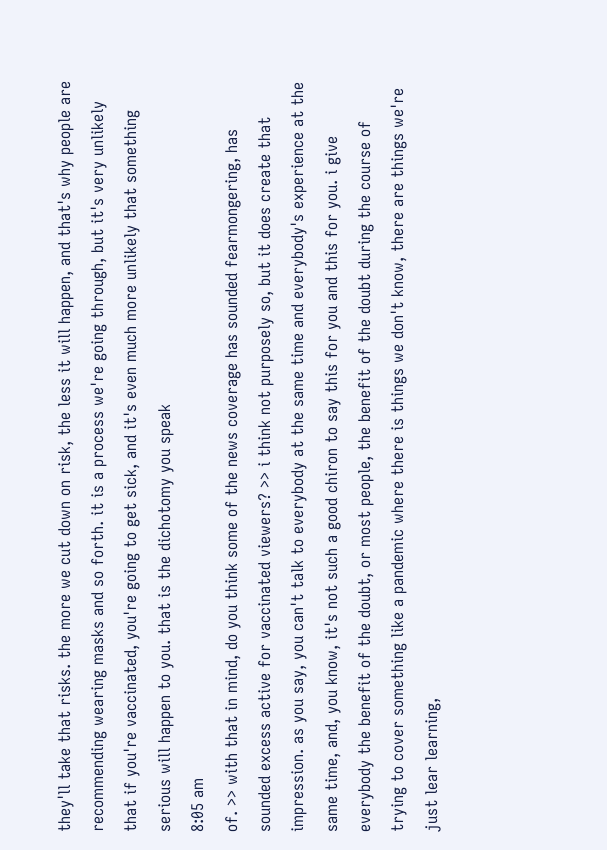they'll take that risks. the more we cut down on risk, the less it will happen, and that's why people are recommending wearing masks and so forth. it is a process we're going through, but it's very unlikely that if you're vaccinated, you're going to get sick, and it's even much more unlikely that something serious will happen to you. that is the dichotomy you speak
8:05 am
of. >> with that in mind, do you think some of the news coverage has sounded fearmongering, has sounded excess active for vaccinated viewers? >> i think not purposely so, but it does create that impression. as you say, you can't talk to everybody at the same time and everybody's experience at the same time, and, you know, it's not such a good chiron to say this for you and this for you. i give everybody the benefit of the doubt, or most people, the benefit of the doubt during the course of trying to cover something like a pandemic where there is things we don't know, there are things we're just lear learning,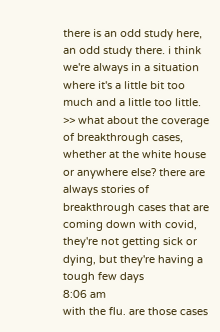there is an odd study here, an odd study there. i think we're always in a situation where it's a little bit too much and a little too little. >> what about the coverage of breakthrough cases, whether at the white house or anywhere else? there are always stories of breakthrough cases that are coming down with covid, they're not getting sick or dying, but they're having a tough few days
8:06 am
with the flu. are those cases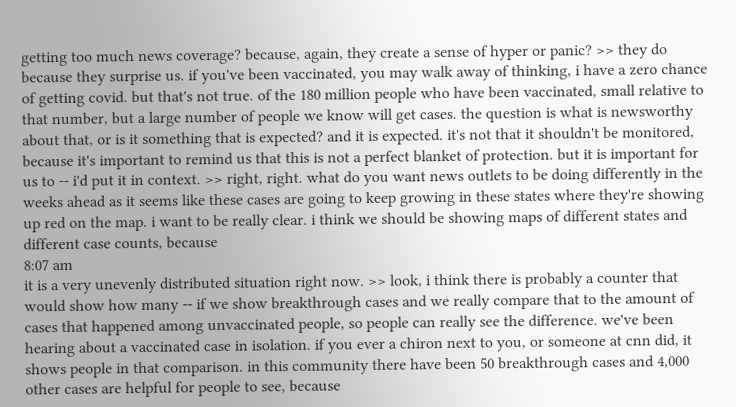getting too much news coverage? because, again, they create a sense of hyper or panic? >> they do because they surprise us. if you've been vaccinated, you may walk away of thinking, i have a zero chance of getting covid. but that's not true. of the 180 million people who have been vaccinated, small relative to that number, but a large number of people we know will get cases. the question is what is newsworthy about that, or is it something that is expected? and it is expected. it's not that it shouldn't be monitored, because it's important to remind us that this is not a perfect blanket of protection. but it is important for us to -- i'd put it in context. >> right, right. what do you want news outlets to be doing differently in the weeks ahead as it seems like these cases are going to keep growing in these states where they're showing up red on the map. i want to be really clear. i think we should be showing maps of different states and different case counts, because
8:07 am
it is a very unevenly distributed situation right now. >> look, i think there is probably a counter that would show how many -- if we show breakthrough cases and we really compare that to the amount of cases that happened among unvaccinated people, so people can really see the difference. we've been hearing about a vaccinated case in isolation. if you ever a chiron next to you, or someone at cnn did, it shows people in that comparison. in this community there have been 50 breakthrough cases and 4,000 other cases are helpful for people to see, because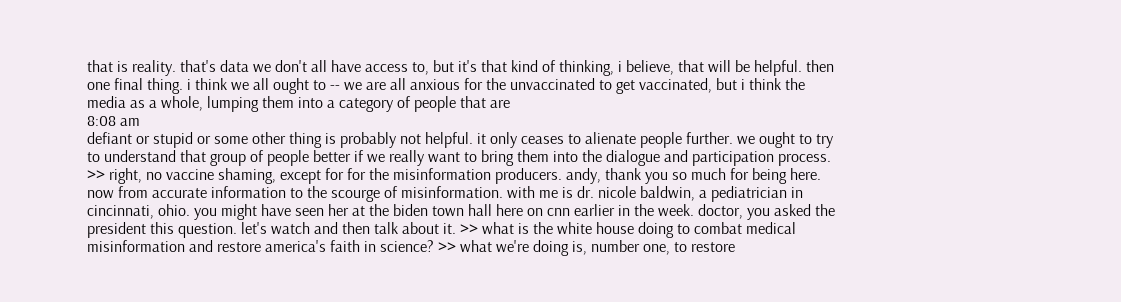that is reality. that's data we don't all have access to, but it's that kind of thinking, i believe, that will be helpful. then one final thing. i think we all ought to -- we are all anxious for the unvaccinated to get vaccinated, but i think the media as a whole, lumping them into a category of people that are
8:08 am
defiant or stupid or some other thing is probably not helpful. it only ceases to alienate people further. we ought to try to understand that group of people better if we really want to bring them into the dialogue and participation process. >> right, no vaccine shaming, except for for the misinformation producers. andy, thank you so much for being here. now from accurate information to the scourge of misinformation. with me is dr. nicole baldwin, a pediatrician in cincinnati, ohio. you might have seen her at the biden town hall here on cnn earlier in the week. doctor, you asked the president this question. let's watch and then talk about it. >> what is the white house doing to combat medical misinformation and restore america's faith in science? >> what we're doing is, number one, to restore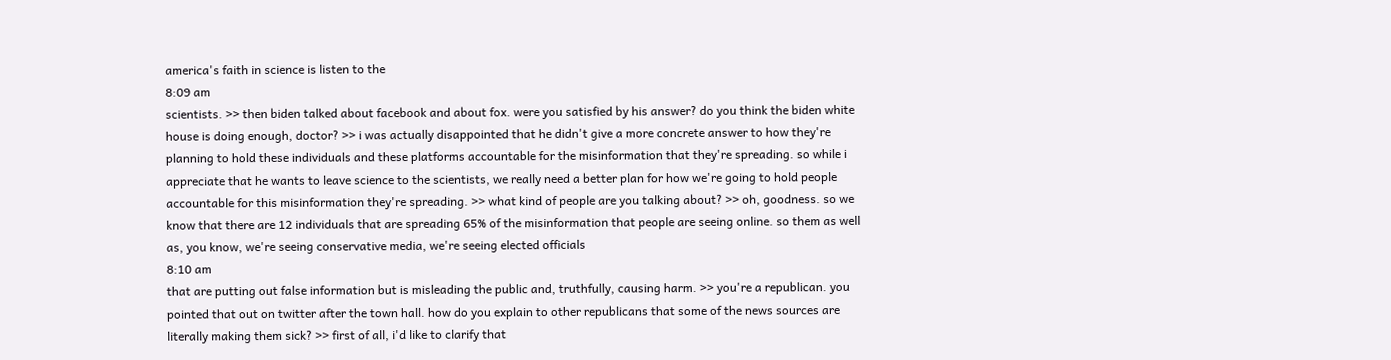america's faith in science is listen to the
8:09 am
scientists. >> then biden talked about facebook and about fox. were you satisfied by his answer? do you think the biden white house is doing enough, doctor? >> i was actually disappointed that he didn't give a more concrete answer to how they're planning to hold these individuals and these platforms accountable for the misinformation that they're spreading. so while i appreciate that he wants to leave science to the scientists, we really need a better plan for how we're going to hold people accountable for this misinformation they're spreading. >> what kind of people are you talking about? >> oh, goodness. so we know that there are 12 individuals that are spreading 65% of the misinformation that people are seeing online. so them as well as, you know, we're seeing conservative media, we're seeing elected officials
8:10 am
that are putting out false information but is misleading the public and, truthfully, causing harm. >> you're a republican. you pointed that out on twitter after the town hall. how do you explain to other republicans that some of the news sources are literally making them sick? >> first of all, i'd like to clarify that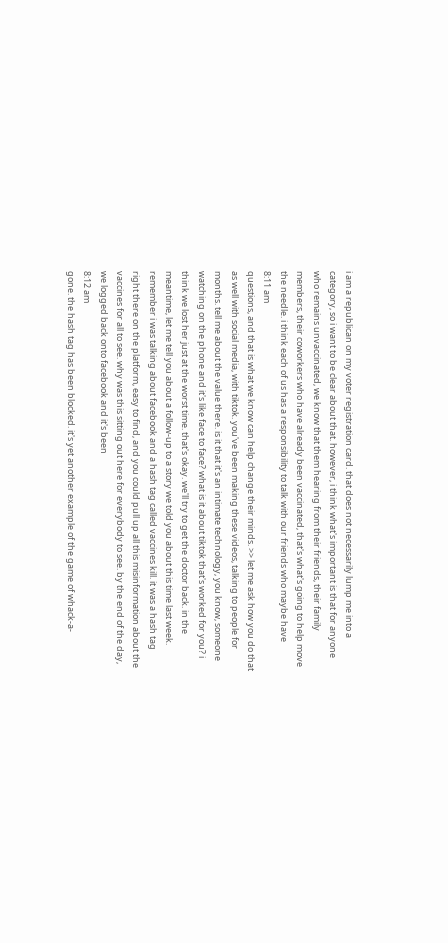i am a republican on my voter registration card. that does not necessarily lump me into a category, so i want to be clear about that. however, i think what's important is that for anyone who remains unvaccinated, we know that them hearing from their friends, their family members, their coworkers who have already been vaccinated, that's what's going to help move the needle. i think each of us has a responsibility to talk with our friends who maybe have
8:11 am
questions, and that is what we know can help change their minds. >> let me ask how you do that as well with social media, with tiktok. you've been making these videos, talking to people for months. tell me about the value there. is it that it's an intimate technology, you know, someone watching on the phone and it's like face to face? what is it about tiktok that's worked for you? i think we lost her just at the worst time. that's okay. we'll try to get the doctor back. in the meantime, let me tell you about a follow-up to a story we told you about this time last week. remember i was talking about facebook and a hash tag called vaccines kill. it was a hash tag right there on the platform, easy to find, and you could pull up all this misinformation about the vaccines for all to see. why was this sitting out here for everybody to see. by the end of the day, we logged back onto facebook and it's been
8:12 am
gone. the hash tag has been blocked. it's yet another example of the game of whack-a-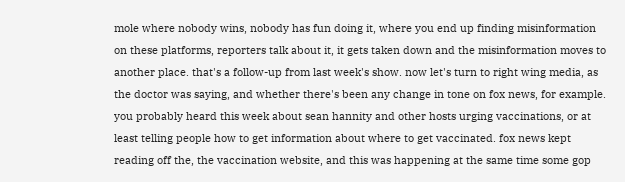mole where nobody wins, nobody has fun doing it, where you end up finding misinformation on these platforms, reporters talk about it, it gets taken down and the misinformation moves to another place. that's a follow-up from last week's show. now let's turn to right wing media, as the doctor was saying, and whether there's been any change in tone on fox news, for example. you probably heard this week about sean hannity and other hosts urging vaccinations, or at least telling people how to get information about where to get vaccinated. fox news kept reading off the, the vaccination website, and this was happening at the same time some gop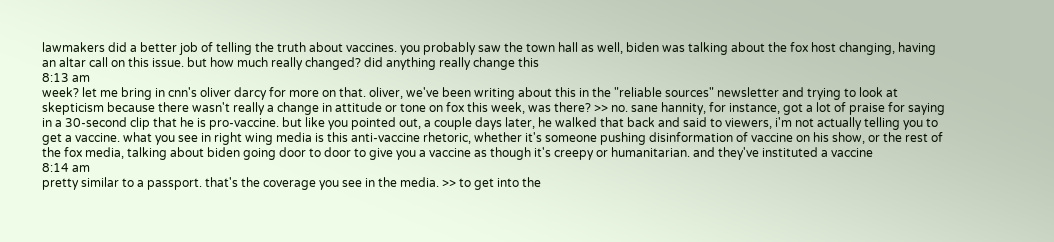lawmakers did a better job of telling the truth about vaccines. you probably saw the town hall as well, biden was talking about the fox host changing, having an altar call on this issue. but how much really changed? did anything really change this
8:13 am
week? let me bring in cnn's oliver darcy for more on that. oliver, we've been writing about this in the "reliable sources" newsletter and trying to look at skepticism because there wasn't really a change in attitude or tone on fox this week, was there? >> no. sane hannity, for instance, got a lot of praise for saying in a 30-second clip that he is pro-vaccine. but like you pointed out, a couple days later, he walked that back and said to viewers, i'm not actually telling you to get a vaccine. what you see in right wing media is this anti-vaccine rhetoric, whether it's someone pushing disinformation of vaccine on his show, or the rest of the fox media, talking about biden going door to door to give you a vaccine as though it's creepy or humanitarian. and they've instituted a vaccine
8:14 am
pretty similar to a passport. that's the coverage you see in the media. >> to get into the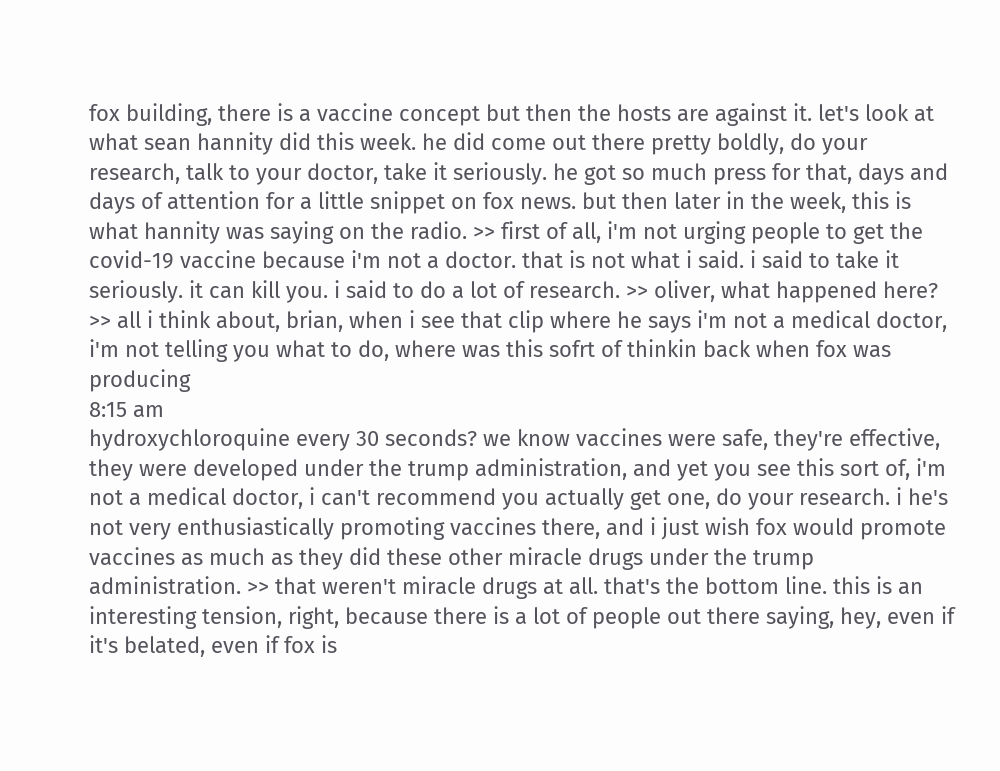fox building, there is a vaccine concept but then the hosts are against it. let's look at what sean hannity did this week. he did come out there pretty boldly, do your research, talk to your doctor, take it seriously. he got so much press for that, days and days of attention for a little snippet on fox news. but then later in the week, this is what hannity was saying on the radio. >> first of all, i'm not urging people to get the covid-19 vaccine because i'm not a doctor. that is not what i said. i said to take it seriously. it can kill you. i said to do a lot of research. >> oliver, what happened here? >> all i think about, brian, when i see that clip where he says i'm not a medical doctor, i'm not telling you what to do, where was this sofrt of thinkin back when fox was producing
8:15 am
hydroxychloroquine every 30 seconds? we know vaccines were safe, they're effective, they were developed under the trump administration, and yet you see this sort of, i'm not a medical doctor, i can't recommend you actually get one, do your research. i he's not very enthusiastically promoting vaccines there, and i just wish fox would promote vaccines as much as they did these other miracle drugs under the trump administration. >> that weren't miracle drugs at all. that's the bottom line. this is an interesting tension, right, because there is a lot of people out there saying, hey, even if it's belated, even if fox is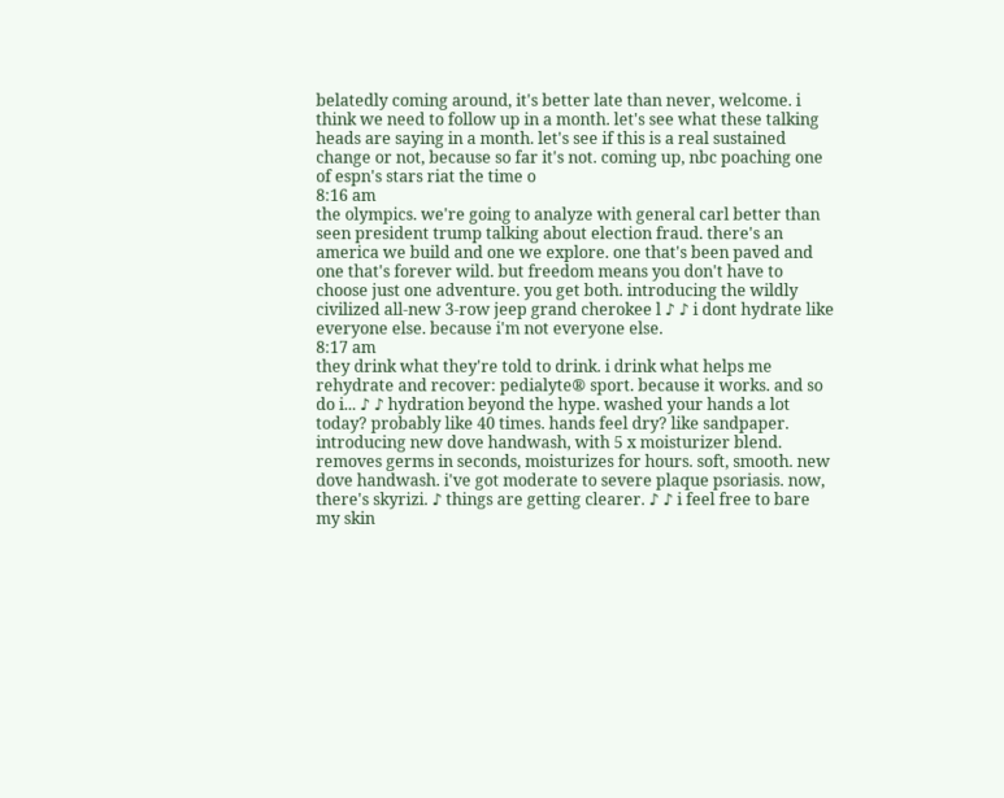belatedly coming around, it's better late than never, welcome. i think we need to follow up in a month. let's see what these talking heads are saying in a month. let's see if this is a real sustained change or not, because so far it's not. coming up, nbc poaching one of espn's stars riat the time o
8:16 am
the olympics. we're going to analyze with general carl better than seen president trump talking about election fraud. there's an america we build and one we explore. one that's been paved and one that's forever wild. but freedom means you don't have to choose just one adventure. you get both. introducing the wildly civilized all-new 3-row jeep grand cherokee l ♪ ♪ i dont hydrate like everyone else. because i'm not everyone else.
8:17 am
they drink what they're told to drink. i drink what helps me rehydrate and recover: pedialyte® sport. because it works. and so do i... ♪ ♪ hydration beyond the hype. washed your hands a lot today? probably like 40 times. hands feel dry? like sandpaper. introducing new dove handwash, with 5 x moisturizer blend. removes germs in seconds, moisturizes for hours. soft, smooth. new dove handwash. i've got moderate to severe plaque psoriasis. now, there's skyrizi. ♪ things are getting clearer. ♪ ♪ i feel free to bare my skin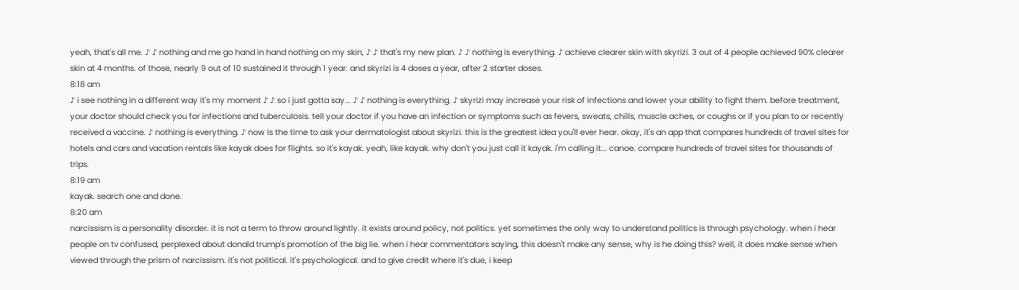yeah, that's all me. ♪ ♪ nothing and me go hand in hand nothing on my skin, ♪ ♪ that's my new plan. ♪ ♪ nothing is everything. ♪ achieve clearer skin with skyrizi. 3 out of 4 people achieved 90% clearer skin at 4 months. of those, nearly 9 out of 10 sustained it through 1 year. and skyrizi is 4 doses a year, after 2 starter doses.
8:18 am
♪ i see nothing in a different way it's my moment ♪ ♪ so i just gotta say... ♪ ♪ nothing is everything. ♪ skyrizi may increase your risk of infections and lower your ability to fight them. before treatment, your doctor should check you for infections and tuberculosis. tell your doctor if you have an infection or symptoms such as fevers, sweats, chills, muscle aches, or coughs or if you plan to or recently received a vaccine. ♪ nothing is everything. ♪ now is the time to ask your dermatologist about skyrizi. this is the greatest idea you'll ever hear. okay, it's an app that compares hundreds of travel sites for hotels and cars and vacation rentals like kayak does for flights. so it's kayak. yeah, like kayak. why don't you just call it kayak. i'm calling it... canoe. compare hundreds of travel sites for thousands of trips.
8:19 am
kayak. search one and done.
8:20 am
narcissism is a personality disorder. it is not a term to throw around lightly. it exists around policy, not politics. yet sometimes the only way to understand politics is through psychology. when i hear people on tv confused, perplexed about donald trump's promotion of the big lie. when i hear commentators saying, this doesn't make any sense, why is he doing this? well, it does make sense when viewed through the prism of narcissism. it's not political. it's psychological. and to give credit where it's due, i keep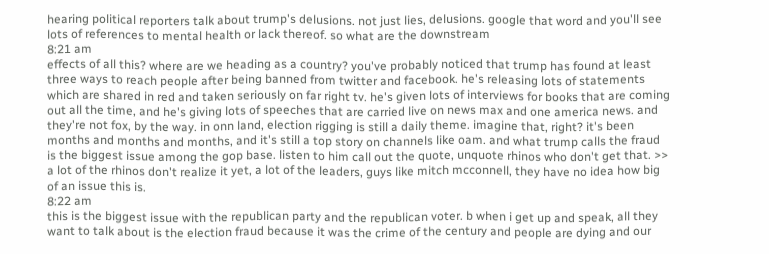hearing political reporters talk about trump's delusions. not just lies, delusions. google that word and you'll see lots of references to mental health or lack thereof. so what are the downstream
8:21 am
effects of all this? where are we heading as a country? you've probably noticed that trump has found at least three ways to reach people after being banned from twitter and facebook. he's releasing lots of statements which are shared in red and taken seriously on far right tv. he's given lots of interviews for books that are coming out all the time, and he's giving lots of speeches that are carried live on news max and one america news. and they're not fox, by the way. in onn land, election rigging is still a daily theme. imagine that, right? it's been months and months and months, and it's still a top story on channels like oam. and what trump calls the fraud is the biggest issue among the gop base. listen to him call out the quote, unquote rhinos who don't get that. >> a lot of the rhinos don't realize it yet, a lot of the leaders, guys like mitch mcconnell, they have no idea how big of an issue this is.
8:22 am
this is the biggest issue with the republican party and the republican voter. b when i get up and speak, all they want to talk about is the election fraud because it was the crime of the century and people are dying and our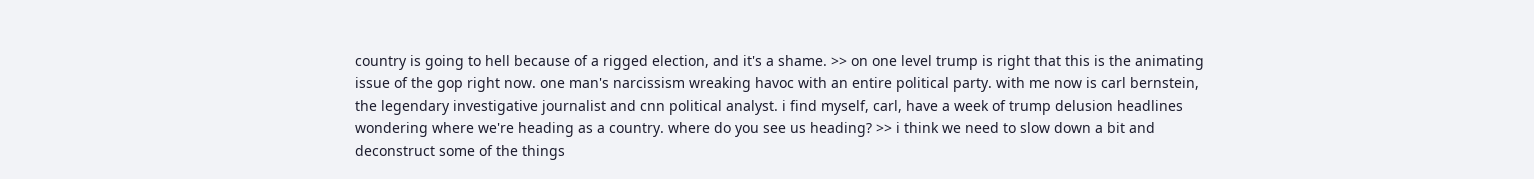country is going to hell because of a rigged election, and it's a shame. >> on one level trump is right that this is the animating issue of the gop right now. one man's narcissism wreaking havoc with an entire political party. with me now is carl bernstein, the legendary investigative journalist and cnn political analyst. i find myself, carl, have a week of trump delusion headlines wondering where we're heading as a country. where do you see us heading? >> i think we need to slow down a bit and deconstruct some of the things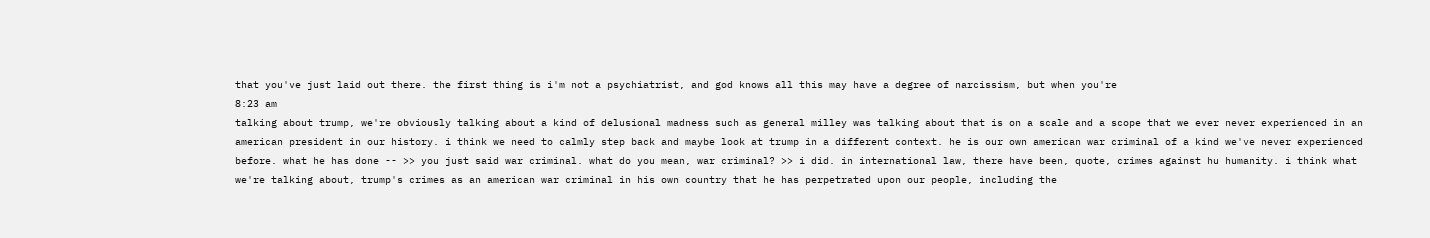that you've just laid out there. the first thing is i'm not a psychiatrist, and god knows all this may have a degree of narcissism, but when you're
8:23 am
talking about trump, we're obviously talking about a kind of delusional madness such as general milley was talking about that is on a scale and a scope that we ever never experienced in an american president in our history. i think we need to calmly step back and maybe look at trump in a different context. he is our own american war criminal of a kind we've never experienced before. what he has done -- >> you just said war criminal. what do you mean, war criminal? >> i did. in international law, there have been, quote, crimes against hu humanity. i think what we're talking about, trump's crimes as an american war criminal in his own country that he has perpetrated upon our people, including the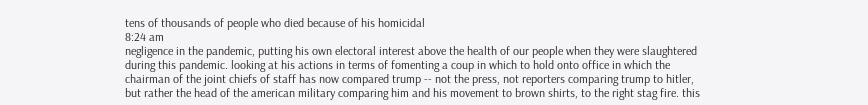tens of thousands of people who died because of his homicidal
8:24 am
negligence in the pandemic, putting his own electoral interest above the health of our people when they were slaughtered during this pandemic. looking at his actions in terms of fomenting a coup in which to hold onto office in which the chairman of the joint chiefs of staff has now compared trump -- not the press, not reporters comparing trump to hitler, but rather the head of the american military comparing him and his movement to brown shirts, to the right stag fire. this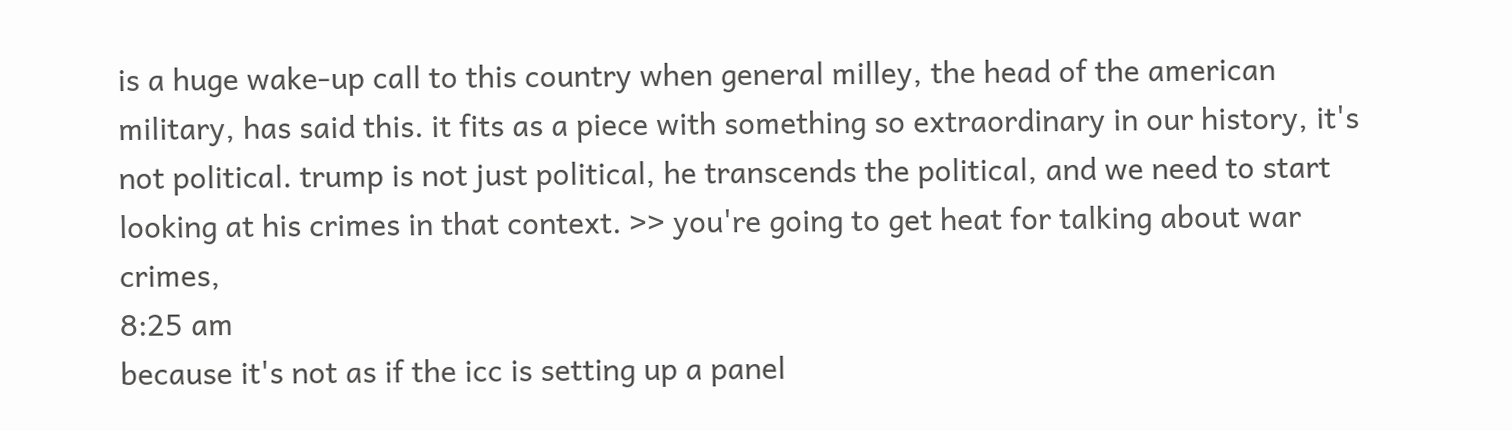is a huge wake-up call to this country when general milley, the head of the american military, has said this. it fits as a piece with something so extraordinary in our history, it's not political. trump is not just political, he transcends the political, and we need to start looking at his crimes in that context. >> you're going to get heat for talking about war crimes,
8:25 am
because it's not as if the icc is setting up a panel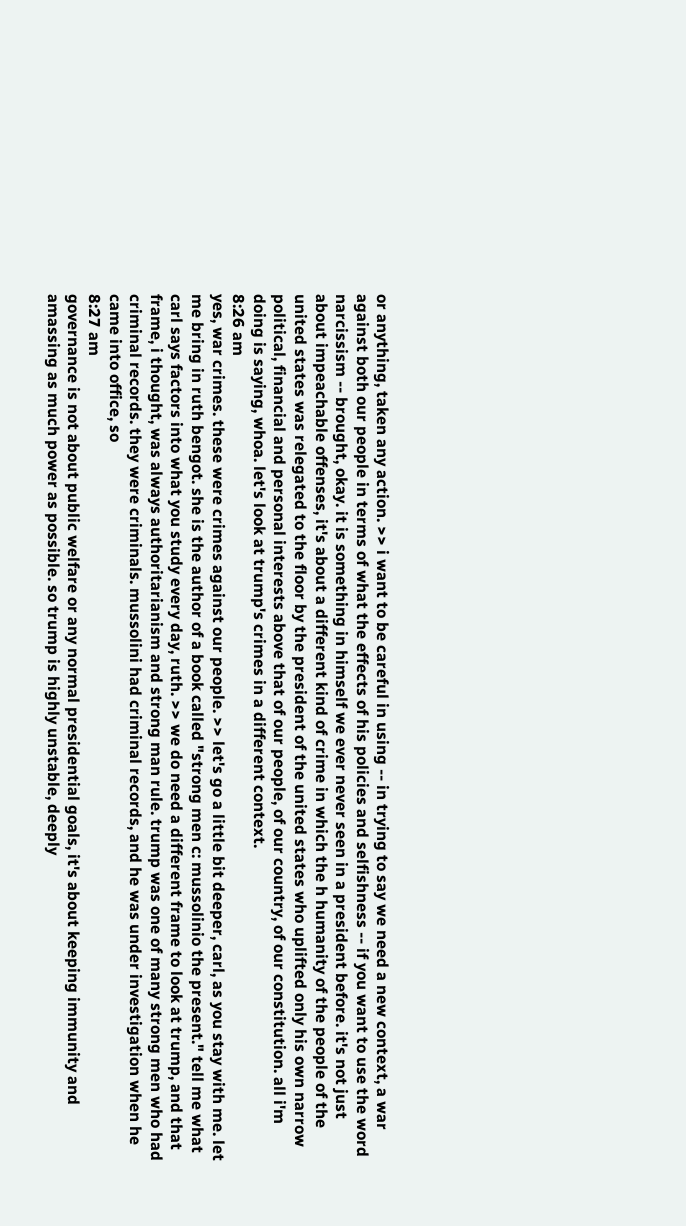or anything, taken any action. >> i want to be careful in using -- in trying to say we need a new context, a war against both our people in terms of what the effects of his policies and selfishness -- if you want to use the word narcissism -- brought, okay. it is something in himself we ever never seen in a president before. it's not just about impeachable offenses, it's about a different kind of crime in which the h humanity of the people of the united states was relegated to the floor by the president of the united states who uplifted only his own narrow political, financial and personal interests above that of our people, of our country, of our constitution. all i'm doing is saying, whoa. let's look at trump's crimes in a different context.
8:26 am
yes, war crimes. these were crimes against our people. >> let's go a little bit deeper, carl, as you stay with me. let me bring in ruth bengot. she is the author of a book called "strong men c: mussolinio the present." tell me what carl says factors into what you study every day, ruth. >> we do need a different frame to look at trump, and that frame, i thought, was always authoritarianism and strong man rule. trump was one of many strong men who had criminal records. they were criminals. mussolini had criminal records, and he was under investigation when he came into office, so
8:27 am
governance is not about public welfare or any normal presidential goals, it's about keeping immunity and amassing as much power as possible. so trump is highly unstable, deeply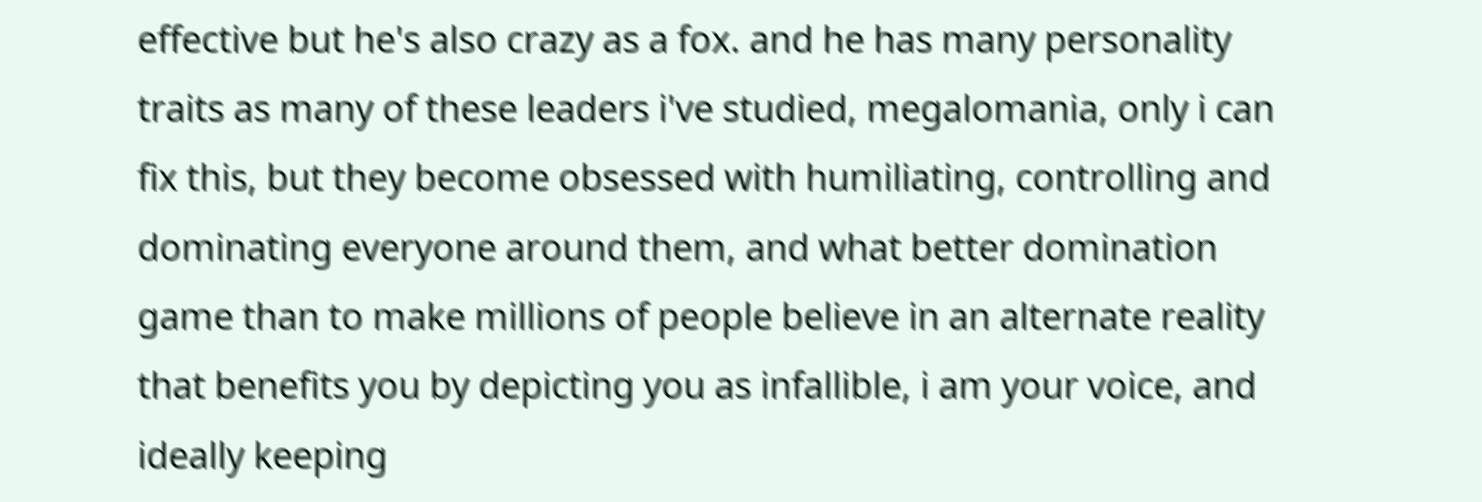effective but he's also crazy as a fox. and he has many personality traits as many of these leaders i've studied, megalomania, only i can fix this, but they become obsessed with humiliating, controlling and dominating everyone around them, and what better domination game than to make millions of people believe in an alternate reality that benefits you by depicting you as infallible, i am your voice, and ideally keeping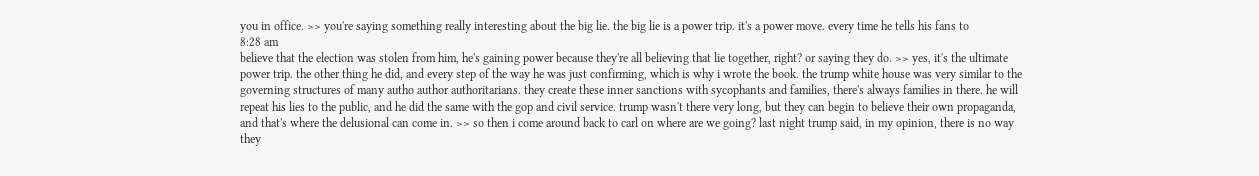you in office. >> you're saying something really interesting about the big lie. the big lie is a power trip. it's a power move. every time he tells his fans to
8:28 am
believe that the election was stolen from him, he's gaining power because they're all believing that lie together, right? or saying they do. >> yes, it's the ultimate power trip. the other thing he did, and every step of the way he was just confirming, which is why i wrote the book. the trump white house was very similar to the governing structures of many autho author authoritarians. they create these inner sanctions with sycophants and families, there's always families in there. he will repeat his lies to the public, and he did the same with the gop and civil service. trump wasn't there very long, but they can begin to believe their own propaganda, and that's where the delusional can come in. >> so then i come around back to carl on where are we going? last night trump said, in my opinion, there is no way they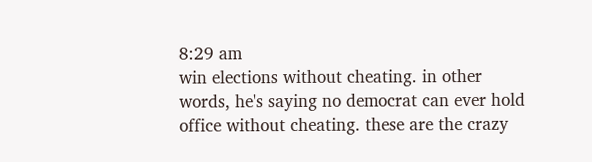8:29 am
win elections without cheating. in other words, he's saying no democrat can ever hold office without cheating. these are the crazy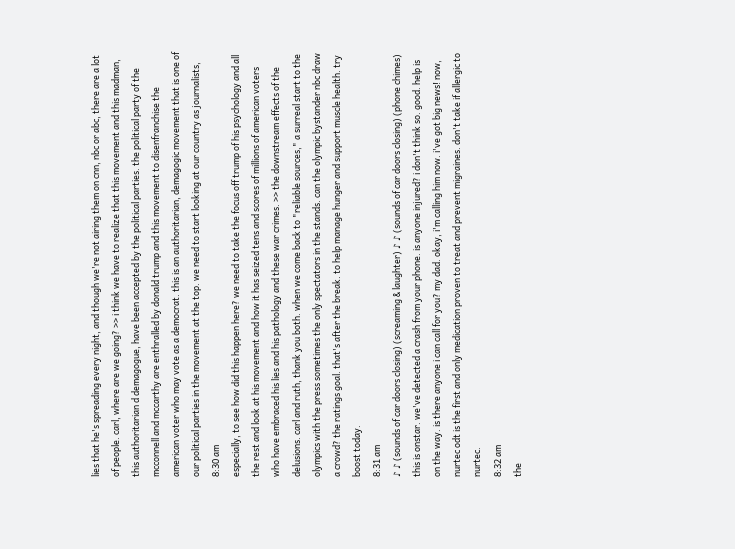lies that he's spreading every night, and though we're not airing them on cnn, nbc or abc, there are a lot of people. carl, where are we going? >> i think we have to realize that this movement and this madman, this authoritarian d demagogue, have been accepted by the political parties. the political party of the mcconnell and mccarthy are enthralled by donald trump and this movement to disenfranchise the american voter who may vote as a democrat. this is an authoritarian, demagogic movement that is one of our political parties in the movement at the top. we need to start looking at our country as journalists,
8:30 am
especially, to see how did this happen here? we need to take the focus off trump of his psychology and all the rest and look at his movement and how it has seized tens and scores of millions of american voters who have embraced his lies and his pathology and these war crimes. >> the downstream effects of the delusions. carl and ruth, thank you both. when we come back to "reliable sources," a surreal start to the olympics with the press sometimes the only spectators in the stands. can the olympic bystander nbc draw a crowd? the ratings goal. that's after the break. to help manage hunger and support muscle health. try boost today.
8:31 am
♪ ♪ (sounds of car doors closing) (screaming & laughter) ♪ ♪ (sounds of car doors closing) (phone chimes) this is onstar. we've detected a crash from your phone. is anyone injured? i don't think so. good. help is on the way. is there anyone i can call for you? my dad. okay, i'm calling him now. i've got big news! now, nurtec odt is the first and only medication proven to treat and prevent migraines. don't take if allergic to nurtec.
8:32 am
the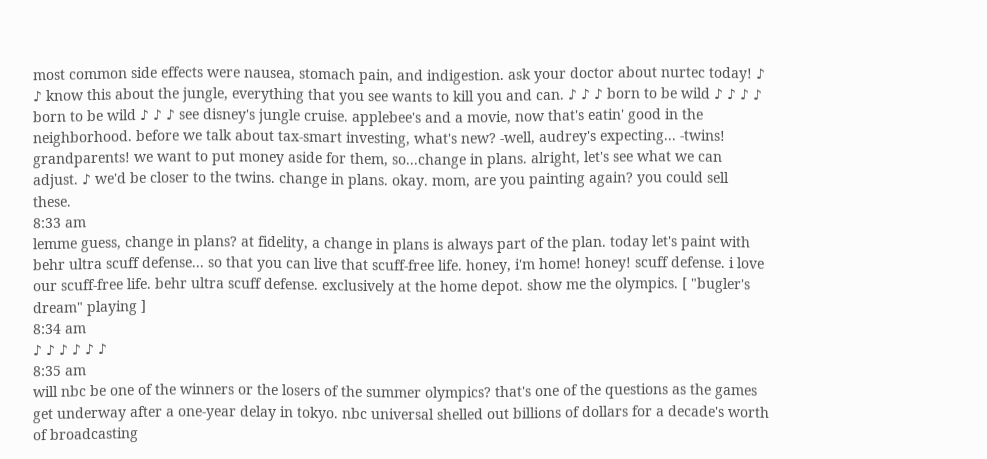most common side effects were nausea, stomach pain, and indigestion. ask your doctor about nurtec today! ♪ ♪ know this about the jungle, everything that you see wants to kill you and can. ♪ ♪ ♪ born to be wild ♪ ♪ ♪ ♪ born to be wild ♪ ♪ ♪ see disney's jungle cruise. applebee's and a movie, now that's eatin' good in the neighborhood. before we talk about tax-smart investing, what's new? -well, audrey's expecting... -twins! grandparents! we want to put money aside for them, so...change in plans. alright, let's see what we can adjust. ♪ we'd be closer to the twins. change in plans. okay. mom, are you painting again? you could sell these.
8:33 am
lemme guess, change in plans? at fidelity, a change in plans is always part of the plan. today let's paint with behr ultra scuff defense... so that you can live that scuff-free life. honey, i'm home! honey! scuff defense. i love our scuff-free life. behr ultra scuff defense. exclusively at the home depot. show me the olympics. [ "bugler's dream" playing ]
8:34 am
♪ ♪ ♪ ♪ ♪ ♪
8:35 am
will nbc be one of the winners or the losers of the summer olympics? that's one of the questions as the games get underway after a one-year delay in tokyo. nbc universal shelled out billions of dollars for a decade's worth of broadcasting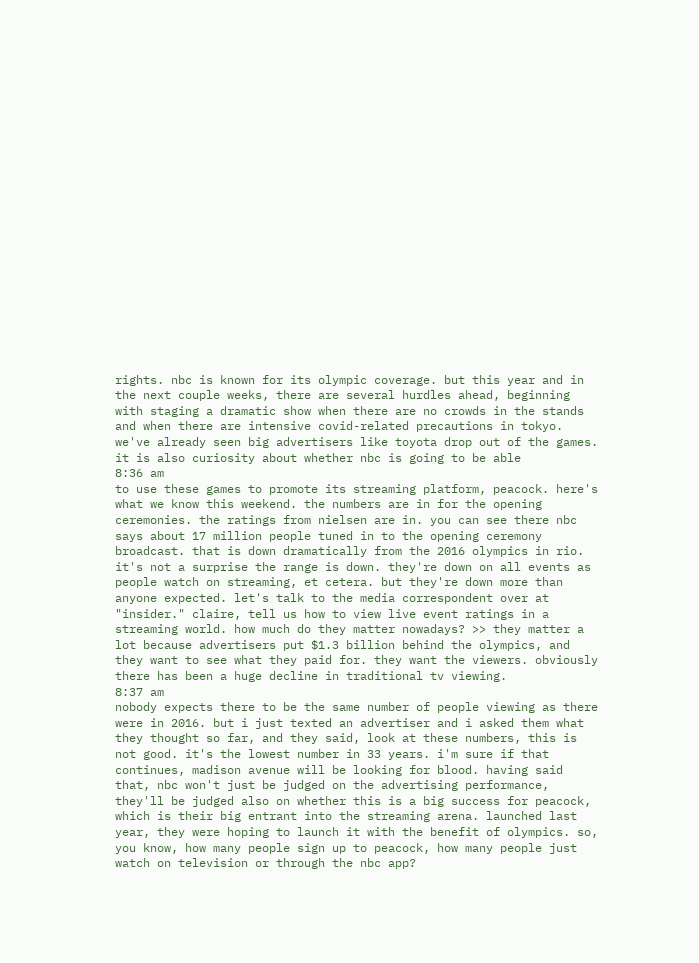rights. nbc is known for its olympic coverage. but this year and in the next couple weeks, there are several hurdles ahead, beginning with staging a dramatic show when there are no crowds in the stands and when there are intensive covid-related precautions in tokyo. we've already seen big advertisers like toyota drop out of the games. it is also curiosity about whether nbc is going to be able
8:36 am
to use these games to promote its streaming platform, peacock. here's what we know this weekend. the numbers are in for the opening ceremonies. the ratings from nielsen are in. you can see there nbc says about 17 million people tuned in to the opening ceremony broadcast. that is down dramatically from the 2016 olympics in rio. it's not a surprise the range is down. they're down on all events as people watch on streaming, et cetera. but they're down more than anyone expected. let's talk to the media correspondent over at "insider." claire, tell us how to view live event ratings in a streaming world. how much do they matter nowadays? >> they matter a lot because advertisers put $1.3 billion behind the olympics, and they want to see what they paid for. they want the viewers. obviously there has been a huge decline in traditional tv viewing.
8:37 am
nobody expects there to be the same number of people viewing as there were in 2016. but i just texted an advertiser and i asked them what they thought so far, and they said, look at these numbers, this is not good. it's the lowest number in 33 years. i'm sure if that continues, madison avenue will be looking for blood. having said that, nbc won't just be judged on the advertising performance, they'll be judged also on whether this is a big success for peacock, which is their big entrant into the streaming arena. launched last year, they were hoping to launch it with the benefit of olympics. so, you know, how many people sign up to peacock, how many people just watch on television or through the nbc app?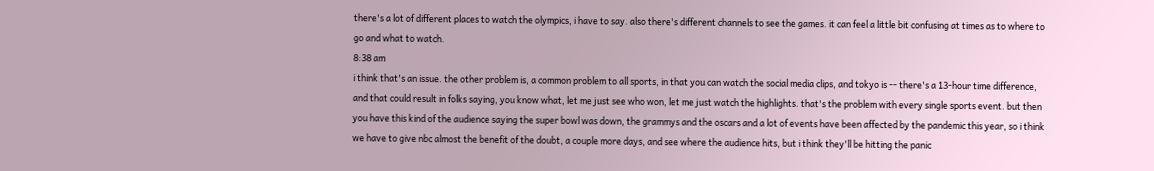there's a lot of different places to watch the olympics, i have to say. also there's different channels to see the games. it can feel a little bit confusing at times as to where to go and what to watch.
8:38 am
i think that's an issue. the other problem is, a common problem to all sports, in that you can watch the social media clips, and tokyo is -- there's a 13-hour time difference, and that could result in folks saying, you know what, let me just see who won, let me just watch the highlights. that's the problem with every single sports event. but then you have this kind of the audience saying the super bowl was down, the grammys and the oscars and a lot of events have been affected by the pandemic this year, so i think we have to give nbc almost the benefit of the doubt, a couple more days, and see where the audience hits, but i think they'll be hitting the panic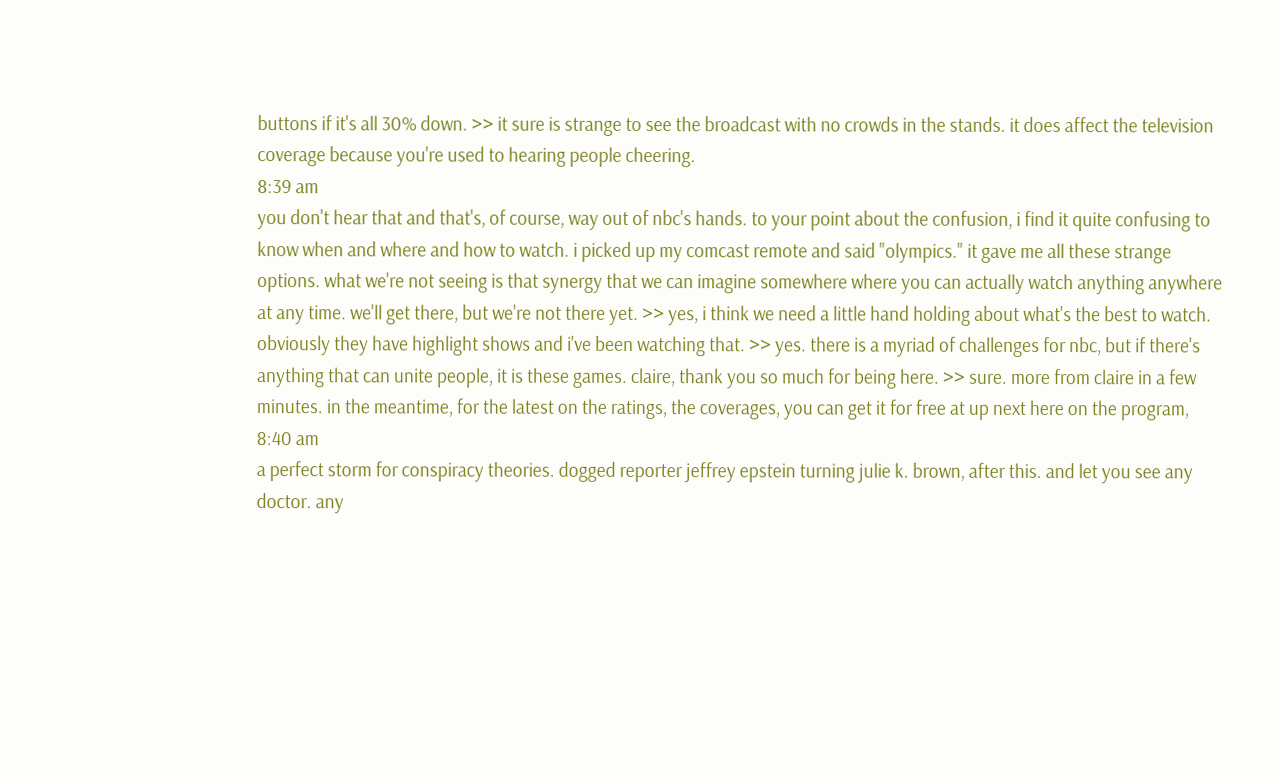buttons if it's all 30% down. >> it sure is strange to see the broadcast with no crowds in the stands. it does affect the television coverage because you're used to hearing people cheering.
8:39 am
you don't hear that and that's, of course, way out of nbc's hands. to your point about the confusion, i find it quite confusing to know when and where and how to watch. i picked up my comcast remote and said "olympics." it gave me all these strange options. what we're not seeing is that synergy that we can imagine somewhere where you can actually watch anything anywhere at any time. we'll get there, but we're not there yet. >> yes, i think we need a little hand holding about what's the best to watch. obviously they have highlight shows and i've been watching that. >> yes. there is a myriad of challenges for nbc, but if there's anything that can unite people, it is these games. claire, thank you so much for being here. >> sure. more from claire in a few minutes. in the meantime, for the latest on the ratings, the coverages, you can get it for free at up next here on the program,
8:40 am
a perfect storm for conspiracy theories. dogged reporter jeffrey epstein turning julie k. brown, after this. and let you see any doctor. any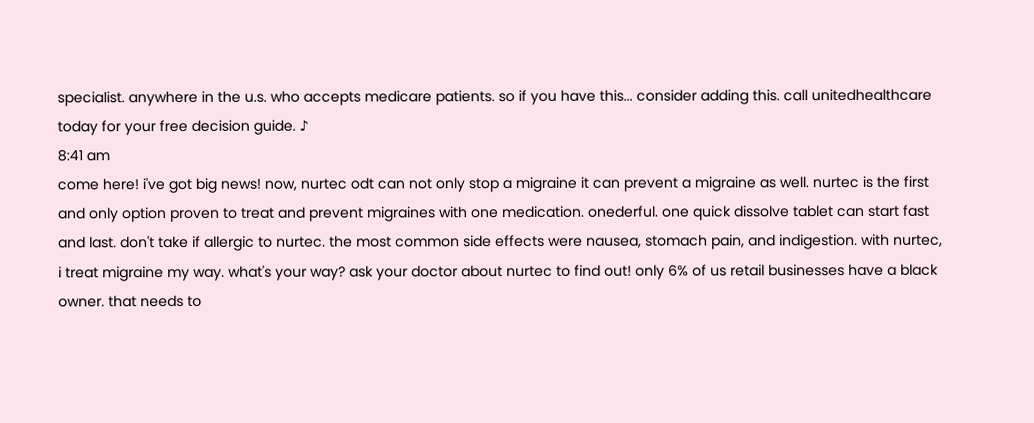specialist. anywhere in the u.s. who accepts medicare patients. so if you have this... consider adding this. call unitedhealthcare today for your free decision guide. ♪
8:41 am
come here! i've got big news! now, nurtec odt can not only stop a migraine it can prevent a migraine as well. nurtec is the first and only option proven to treat and prevent migraines with one medication. onederful. one quick dissolve tablet can start fast and last. don't take if allergic to nurtec. the most common side effects were nausea, stomach pain, and indigestion. with nurtec, i treat migraine my way. what's your way? ask your doctor about nurtec to find out! only 6% of us retail businesses have a black owner. that needs to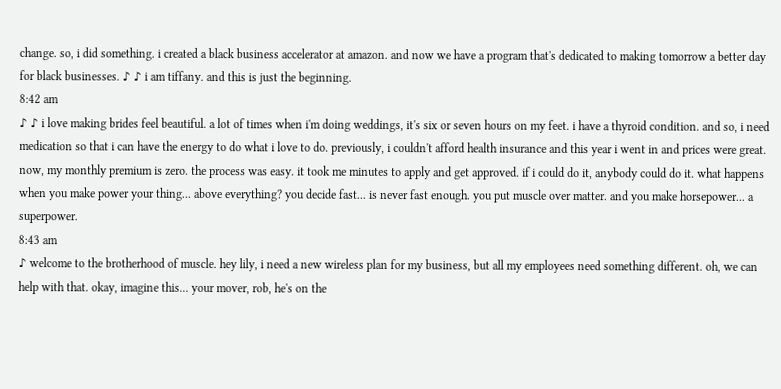change. so, i did something. i created a black business accelerator at amazon. and now we have a program that's dedicated to making tomorrow a better day for black businesses. ♪ ♪ i am tiffany. and this is just the beginning.
8:42 am
♪ ♪ i love making brides feel beautiful. a lot of times when i'm doing weddings, it's six or seven hours on my feet. i have a thyroid condition. and so, i need medication so that i can have the energy to do what i love to do. previously, i couldn't afford health insurance and this year i went in and prices were great. now, my monthly premium is zero. the process was easy. it took me minutes to apply and get approved. if i could do it, anybody could do it. what happens when you make power your thing... above everything? you decide fast... is never fast enough. you put muscle over matter. and you make horsepower... a superpower.
8:43 am
♪ welcome to the brotherhood of muscle. hey lily, i need a new wireless plan for my business, but all my employees need something different. oh, we can help with that. okay, imagine this... your mover, rob, he's on the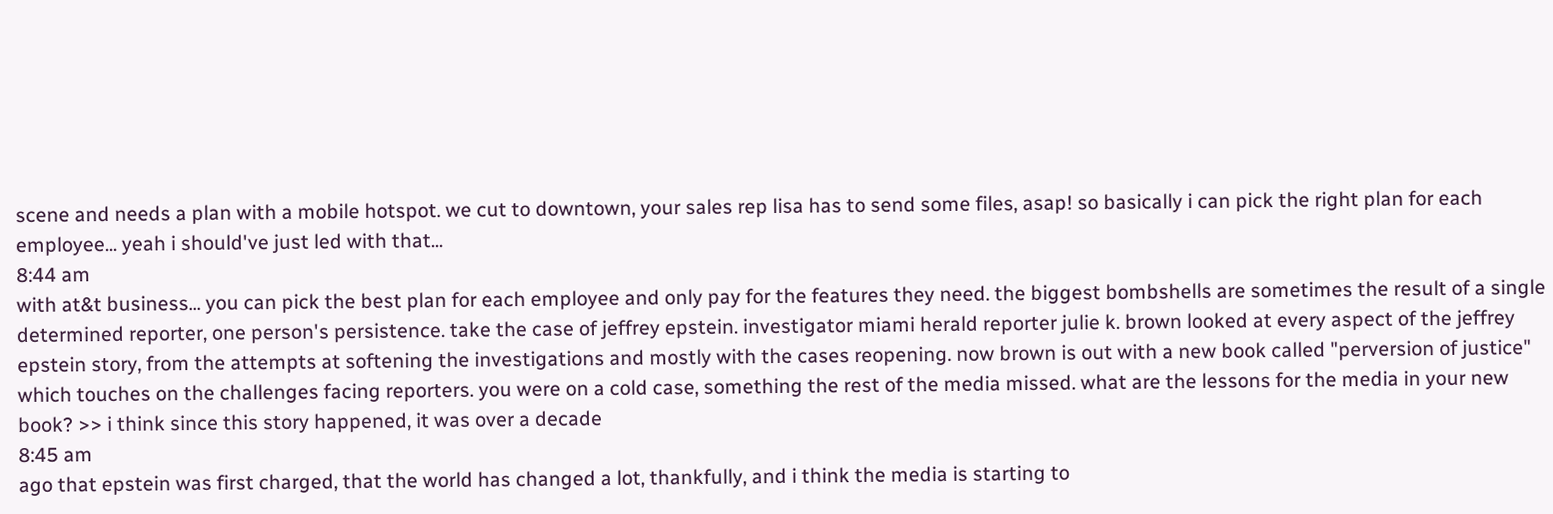scene and needs a plan with a mobile hotspot. we cut to downtown, your sales rep lisa has to send some files, asap! so basically i can pick the right plan for each employee... yeah i should've just led with that...
8:44 am
with at&t business... you can pick the best plan for each employee and only pay for the features they need. the biggest bombshells are sometimes the result of a single determined reporter, one person's persistence. take the case of jeffrey epstein. investigator miami herald reporter julie k. brown looked at every aspect of the jeffrey epstein story, from the attempts at softening the investigations and mostly with the cases reopening. now brown is out with a new book called "perversion of justice" which touches on the challenges facing reporters. you were on a cold case, something the rest of the media missed. what are the lessons for the media in your new book? >> i think since this story happened, it was over a decade
8:45 am
ago that epstein was first charged, that the world has changed a lot, thankfully, and i think the media is starting to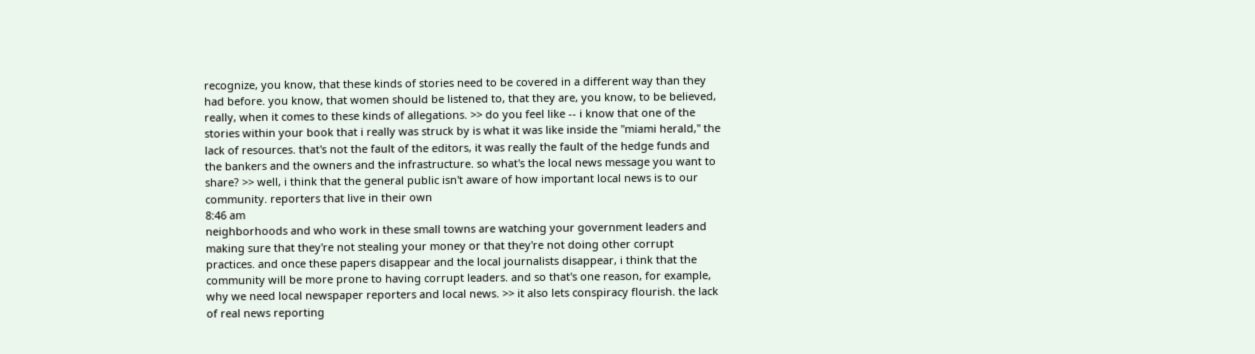recognize, you know, that these kinds of stories need to be covered in a different way than they had before. you know, that women should be listened to, that they are, you know, to be believed, really, when it comes to these kinds of allegations. >> do you feel like -- i know that one of the stories within your book that i really was struck by is what it was like inside the "miami herald," the lack of resources. that's not the fault of the editors, it was really the fault of the hedge funds and the bankers and the owners and the infrastructure. so what's the local news message you want to share? >> well, i think that the general public isn't aware of how important local news is to our community. reporters that live in their own
8:46 am
neighborhoods and who work in these small towns are watching your government leaders and making sure that they're not stealing your money or that they're not doing other corrupt practices. and once these papers disappear and the local journalists disappear, i think that the community will be more prone to having corrupt leaders. and so that's one reason, for example, why we need local newspaper reporters and local news. >> it also lets conspiracy flourish. the lack of real news reporting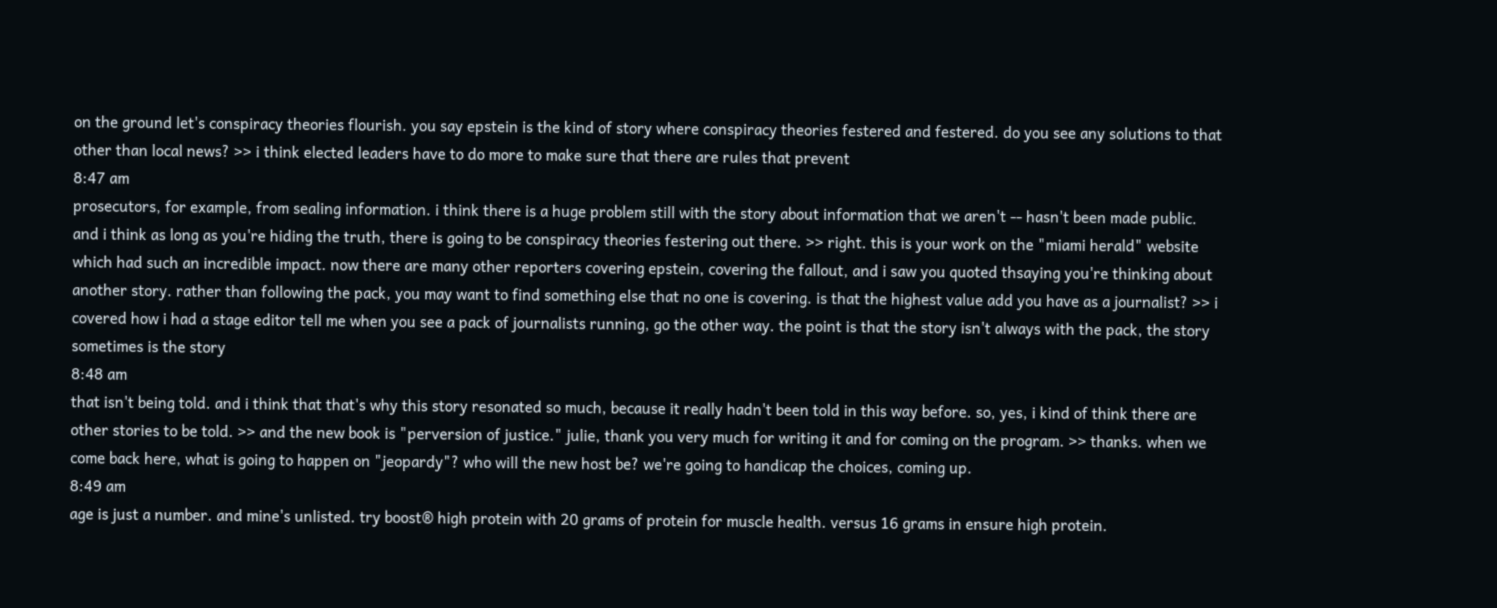on the ground let's conspiracy theories flourish. you say epstein is the kind of story where conspiracy theories festered and festered. do you see any solutions to that other than local news? >> i think elected leaders have to do more to make sure that there are rules that prevent
8:47 am
prosecutors, for example, from sealing information. i think there is a huge problem still with the story about information that we aren't -- hasn't been made public. and i think as long as you're hiding the truth, there is going to be conspiracy theories festering out there. >> right. this is your work on the "miami herald" website which had such an incredible impact. now there are many other reporters covering epstein, covering the fallout, and i saw you quoted thsaying you're thinking about another story. rather than following the pack, you may want to find something else that no one is covering. is that the highest value add you have as a journalist? >> i covered how i had a stage editor tell me when you see a pack of journalists running, go the other way. the point is that the story isn't always with the pack, the story sometimes is the story
8:48 am
that isn't being told. and i think that that's why this story resonated so much, because it really hadn't been told in this way before. so, yes, i kind of think there are other stories to be told. >> and the new book is "perversion of justice." julie, thank you very much for writing it and for coming on the program. >> thanks. when we come back here, what is going to happen on "jeopardy"? who will the new host be? we're going to handicap the choices, coming up.
8:49 am
age is just a number. and mine's unlisted. try boost® high protein with 20 grams of protein for muscle health. versus 16 grams in ensure high protein.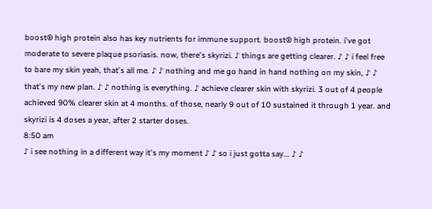boost® high protein also has key nutrients for immune support. boost® high protein. i've got moderate to severe plaque psoriasis. now, there's skyrizi. ♪ things are getting clearer. ♪ ♪ i feel free to bare my skin yeah, that's all me. ♪ ♪ nothing and me go hand in hand nothing on my skin, ♪ ♪ that's my new plan. ♪ ♪ nothing is everything. ♪ achieve clearer skin with skyrizi. 3 out of 4 people achieved 90% clearer skin at 4 months. of those, nearly 9 out of 10 sustained it through 1 year. and skyrizi is 4 doses a year, after 2 starter doses.
8:50 am
♪ i see nothing in a different way it's my moment ♪ ♪ so i just gotta say... ♪ ♪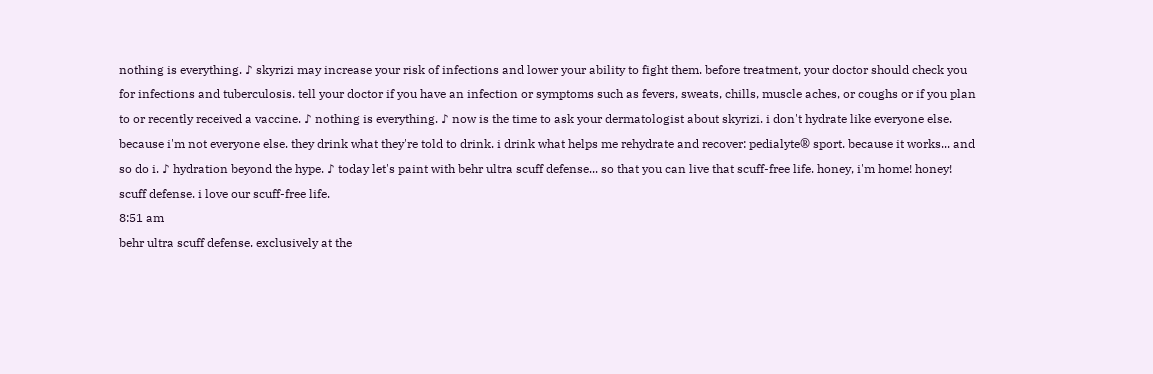nothing is everything. ♪ skyrizi may increase your risk of infections and lower your ability to fight them. before treatment, your doctor should check you for infections and tuberculosis. tell your doctor if you have an infection or symptoms such as fevers, sweats, chills, muscle aches, or coughs or if you plan to or recently received a vaccine. ♪ nothing is everything. ♪ now is the time to ask your dermatologist about skyrizi. i don't hydrate like everyone else. because i'm not everyone else. they drink what they're told to drink. i drink what helps me rehydrate and recover: pedialyte® sport. because it works... and so do i. ♪ hydration beyond the hype. ♪ today let's paint with behr ultra scuff defense... so that you can live that scuff-free life. honey, i'm home! honey! scuff defense. i love our scuff-free life.
8:51 am
behr ultra scuff defense. exclusively at the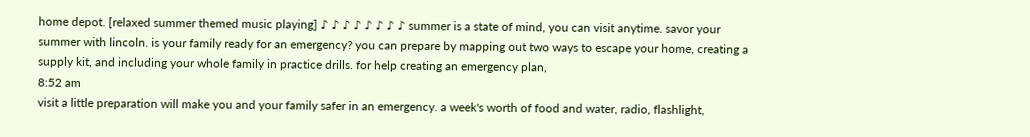home depot. [relaxed summer themed music playing] ♪ ♪ ♪ ♪ ♪ ♪ ♪ ♪ summer is a state of mind, you can visit anytime. savor your summer with lincoln. is your family ready for an emergency? you can prepare by mapping out two ways to escape your home, creating a supply kit, and including your whole family in practice drills. for help creating an emergency plan,
8:52 am
visit a little preparation will make you and your family safer in an emergency. a week's worth of food and water, radio, flashlight,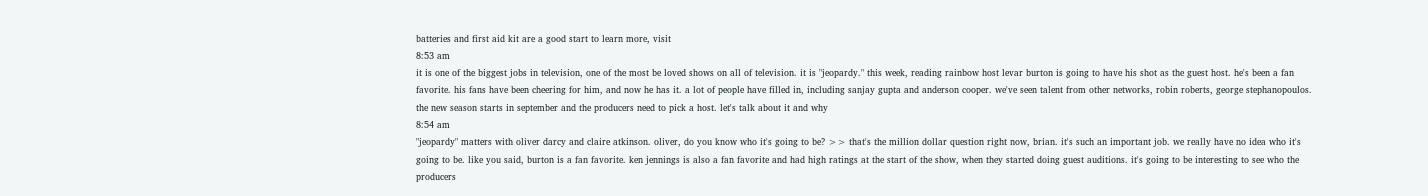batteries and first aid kit are a good start to learn more, visit
8:53 am
it is one of the biggest jobs in television, one of the most be loved shows on all of television. it is "jeopardy." this week, reading rainbow host levar burton is going to have his shot as the guest host. he's been a fan favorite. his fans have been cheering for him, and now he has it. a lot of people have filled in, including sanjay gupta and anderson cooper. we've seen talent from other networks, robin roberts, george stephanopoulos. the new season starts in september and the producers need to pick a host. let's talk about it and why
8:54 am
"jeopardy" matters with oliver darcy and claire atkinson. oliver, do you know who it's going to be? >> that's the million dollar question right now, brian. it's such an important job. we really have no idea who it's going to be. like you said, burton is a fan favorite. ken jennings is also a fan favorite and had high ratings at the start of the show, when they started doing guest auditions. it's going to be interesting to see who the producers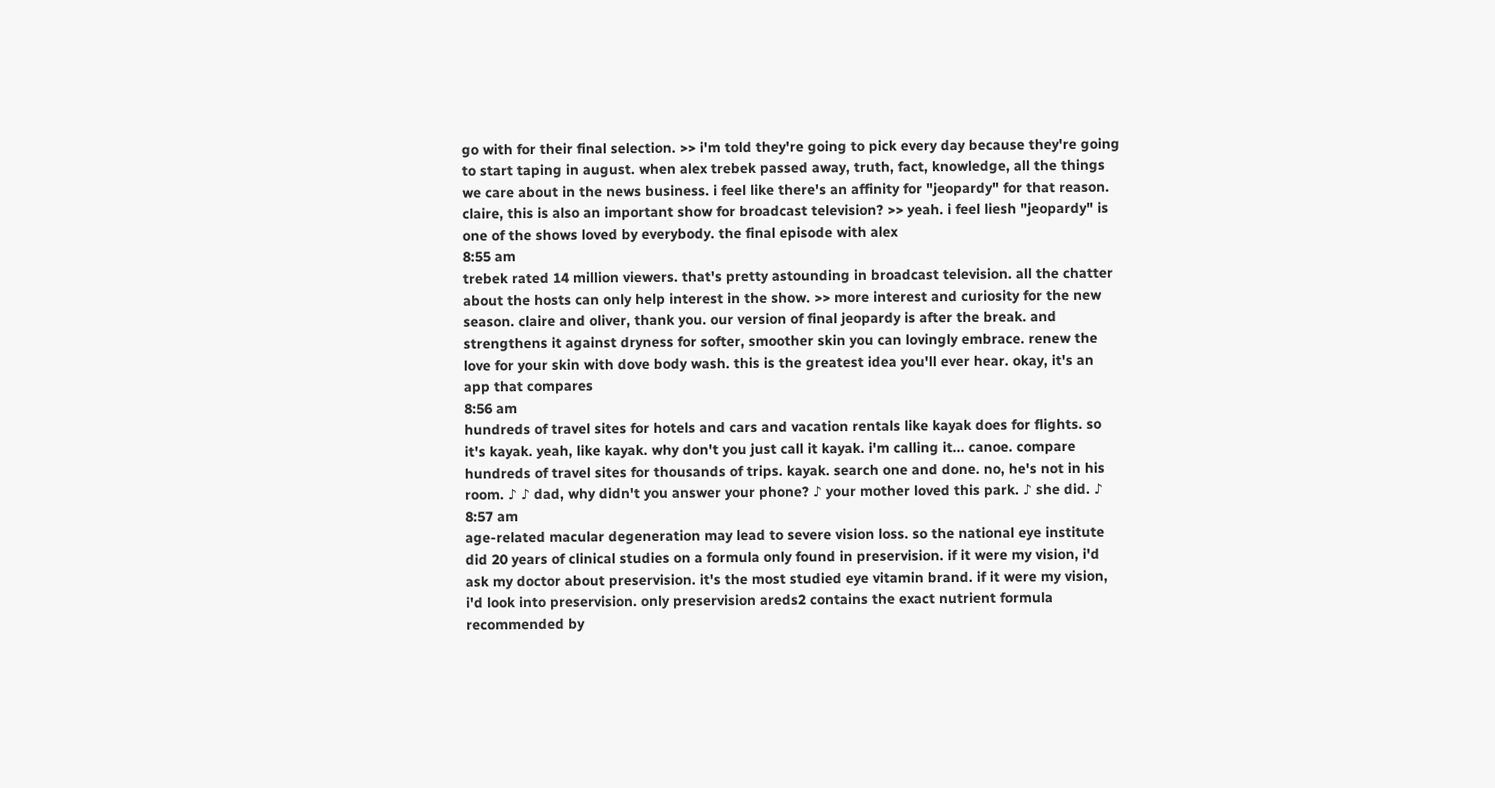go with for their final selection. >> i'm told they're going to pick every day because they're going to start taping in august. when alex trebek passed away, truth, fact, knowledge, all the things we care about in the news business. i feel like there's an affinity for "jeopardy" for that reason. claire, this is also an important show for broadcast television? >> yeah. i feel liesh "jeopardy" is one of the shows loved by everybody. the final episode with alex
8:55 am
trebek rated 14 million viewers. that's pretty astounding in broadcast television. all the chatter about the hosts can only help interest in the show. >> more interest and curiosity for the new season. claire and oliver, thank you. our version of final jeopardy is after the break. and strengthens it against dryness for softer, smoother skin you can lovingly embrace. renew the love for your skin with dove body wash. this is the greatest idea you'll ever hear. okay, it's an app that compares
8:56 am
hundreds of travel sites for hotels and cars and vacation rentals like kayak does for flights. so it's kayak. yeah, like kayak. why don't you just call it kayak. i'm calling it... canoe. compare hundreds of travel sites for thousands of trips. kayak. search one and done. no, he's not in his room. ♪ ♪ dad, why didn't you answer your phone? ♪ your mother loved this park. ♪ she did. ♪
8:57 am
age-related macular degeneration may lead to severe vision loss. so the national eye institute did 20 years of clinical studies on a formula only found in preservision. if it were my vision, i'd ask my doctor about preservision. it's the most studied eye vitamin brand. if it were my vision, i'd look into preservision. only preservision areds2 contains the exact nutrient formula recommended by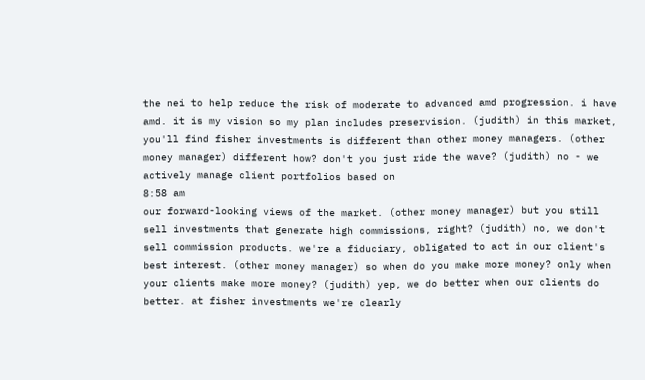the nei to help reduce the risk of moderate to advanced amd progression. i have amd. it is my vision so my plan includes preservision. (judith) in this market, you'll find fisher investments is different than other money managers. (other money manager) different how? don't you just ride the wave? (judith) no - we actively manage client portfolios based on
8:58 am
our forward-looking views of the market. (other money manager) but you still sell investments that generate high commissions, right? (judith) no, we don't sell commission products. we're a fiduciary, obligated to act in our client's best interest. (other money manager) so when do you make more money? only when your clients make more money? (judith) yep, we do better when our clients do better. at fisher investments we're clearly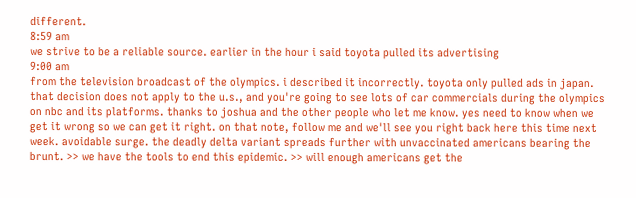different.
8:59 am
we strive to be a reliable source. earlier in the hour i said toyota pulled its advertising
9:00 am
from the television broadcast of the olympics. i described it incorrectly. toyota only pulled ads in japan. that decision does not apply to the u.s., and you're going to see lots of car commercials during the olympics on nbc and its platforms. thanks to joshua and the other people who let me know. yes need to know when we get it wrong so we can get it right. on that note, follow me and we'll see you right back here this time next week. avoidable surge. the deadly delta variant spreads further with unvaccinated americans bearing the brunt. >> we have the tools to end this epidemic. >> will enough americans get the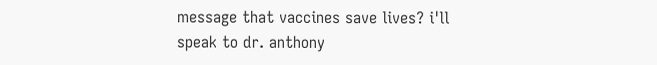message that vaccines save lives? i'll speak to dr. anthony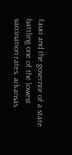fauci and the governor of a state battling one of the lowest vaccination rates, arkansas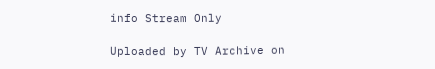info Stream Only

Uploaded by TV Archive on